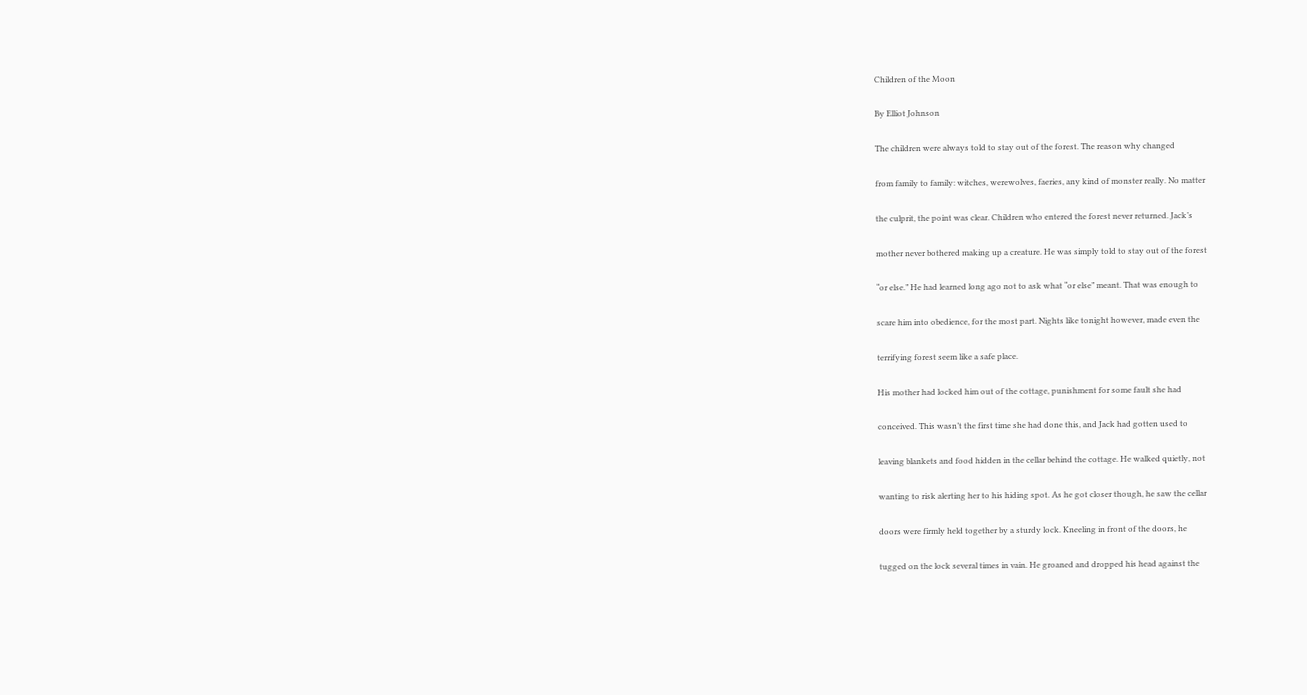Children of the Moon

By Elliot Johnson

The children were always told to stay out of the forest. The reason why changed

from family to family: witches, werewolves, faeries, any kind of monster really. No matter

the culprit, the point was clear. Children who entered the forest never returned. Jack’s

mother never bothered making up a creature. He was simply told to stay out of the forest

“or else.” He had learned long ago not to ask what “or else” meant. That was enough to

scare him into obedience, for the most part. Nights like tonight however, made even the

terrifying forest seem like a safe place.

His mother had locked him out of the cottage, punishment for some fault she had

conceived. This wasn’t the first time she had done this, and Jack had gotten used to

leaving blankets and food hidden in the cellar behind the cottage. He walked quietly, not

wanting to risk alerting her to his hiding spot. As he got closer though, he saw the cellar

doors were firmly held together by a sturdy lock. Kneeling in front of the doors, he

tugged on the lock several times in vain. He groaned and dropped his head against the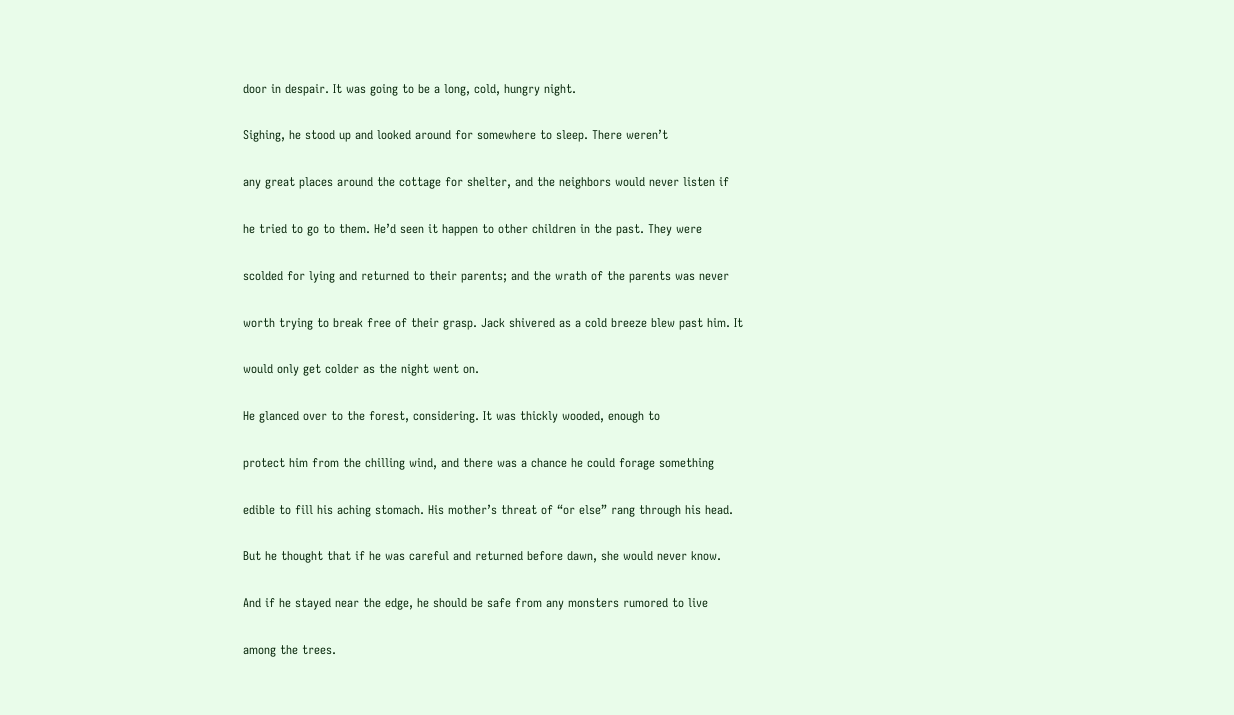door in despair. It was going to be a long, cold, hungry night.

Sighing, he stood up and looked around for somewhere to sleep. There weren’t

any great places around the cottage for shelter, and the neighbors would never listen if

he tried to go to them. He’d seen it happen to other children in the past. They were

scolded for lying and returned to their parents; and the wrath of the parents was never

worth trying to break free of their grasp. Jack shivered as a cold breeze blew past him. It

would only get colder as the night went on.

He glanced over to the forest, considering. It was thickly wooded, enough to

protect him from the chilling wind, and there was a chance he could forage something

edible to fill his aching stomach. His mother’s threat of “or else” rang through his head.

But he thought that if he was careful and returned before dawn, she would never know.

And if he stayed near the edge, he should be safe from any monsters rumored to live

among the trees.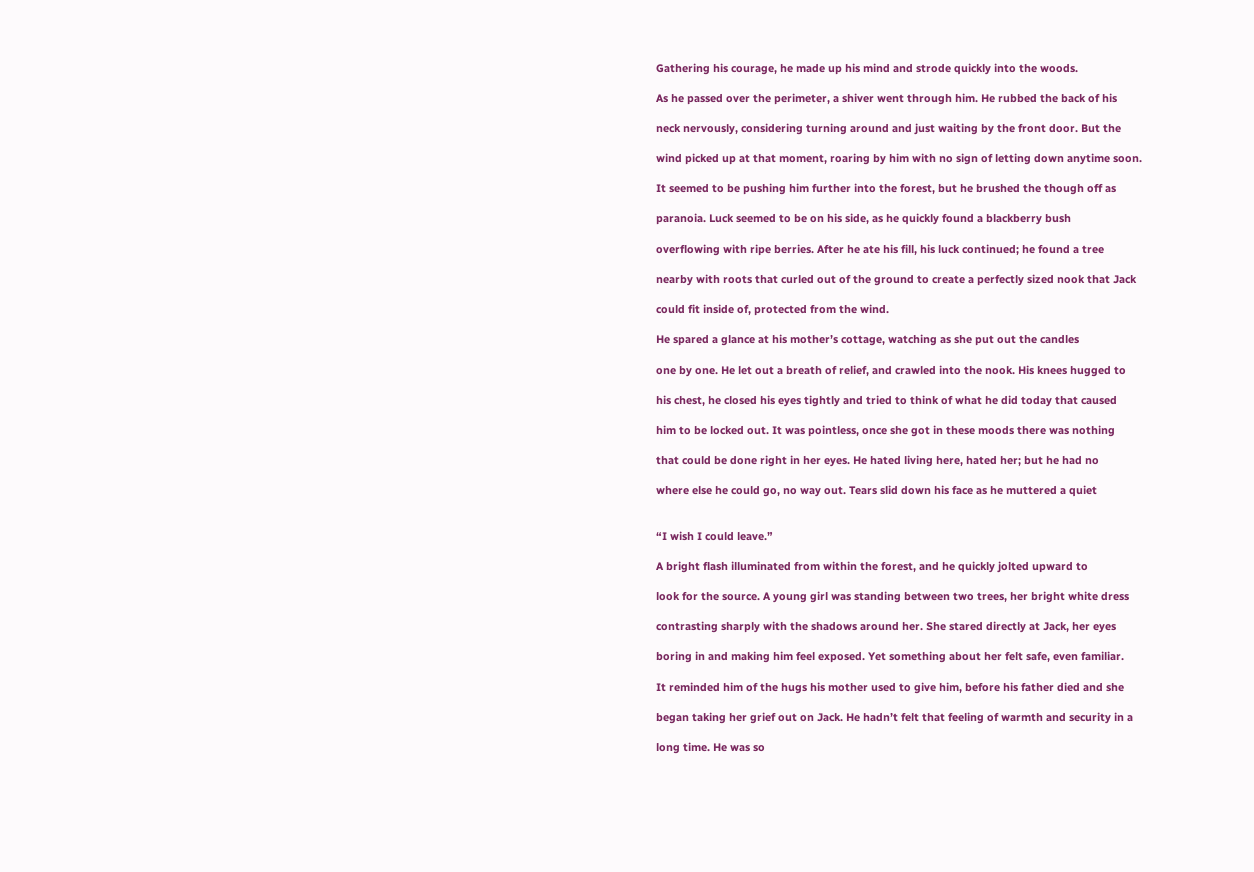Gathering his courage, he made up his mind and strode quickly into the woods.

As he passed over the perimeter, a shiver went through him. He rubbed the back of his

neck nervously, considering turning around and just waiting by the front door. But the

wind picked up at that moment, roaring by him with no sign of letting down anytime soon.

It seemed to be pushing him further into the forest, but he brushed the though off as

paranoia. Luck seemed to be on his side, as he quickly found a blackberry bush

overflowing with ripe berries. After he ate his fill, his luck continued; he found a tree

nearby with roots that curled out of the ground to create a perfectly sized nook that Jack

could fit inside of, protected from the wind.

He spared a glance at his mother’s cottage, watching as she put out the candles

one by one. He let out a breath of relief, and crawled into the nook. His knees hugged to

his chest, he closed his eyes tightly and tried to think of what he did today that caused

him to be locked out. It was pointless, once she got in these moods there was nothing

that could be done right in her eyes. He hated living here, hated her; but he had no

where else he could go, no way out. Tears slid down his face as he muttered a quiet


“I wish I could leave.”

A bright flash illuminated from within the forest, and he quickly jolted upward to

look for the source. A young girl was standing between two trees, her bright white dress

contrasting sharply with the shadows around her. She stared directly at Jack, her eyes

boring in and making him feel exposed. Yet something about her felt safe, even familiar.

It reminded him of the hugs his mother used to give him, before his father died and she

began taking her grief out on Jack. He hadn’t felt that feeling of warmth and security in a

long time. He was so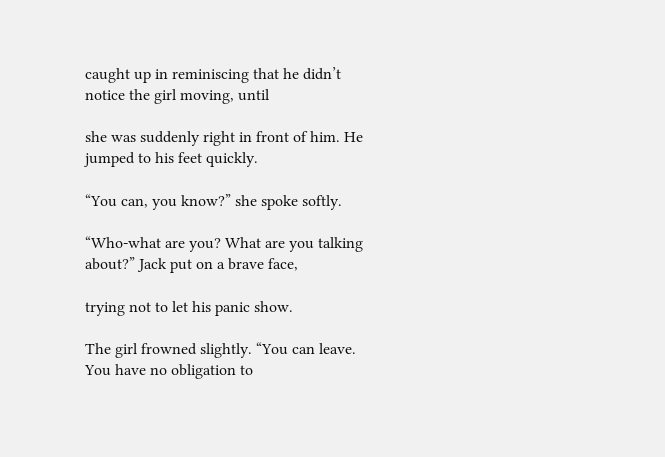caught up in reminiscing that he didn’t notice the girl moving, until

she was suddenly right in front of him. He jumped to his feet quickly.

“You can, you know?” she spoke softly.

“Who-what are you? What are you talking about?” Jack put on a brave face,

trying not to let his panic show.

The girl frowned slightly. “You can leave. You have no obligation to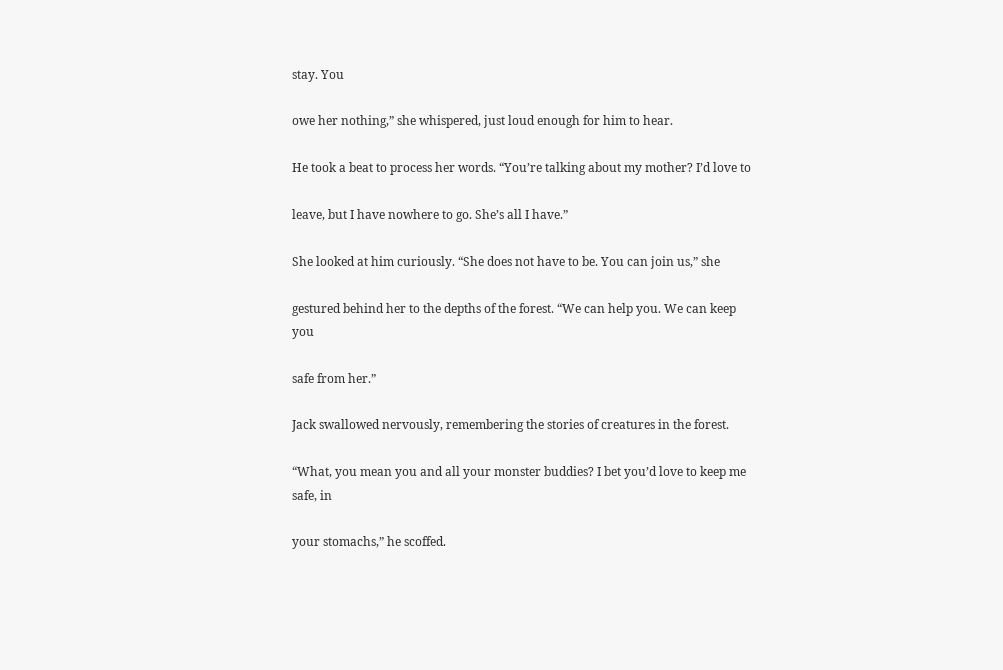stay. You

owe her nothing,” she whispered, just loud enough for him to hear.

He took a beat to process her words. “You’re talking about my mother? I’d love to

leave, but I have nowhere to go. She’s all I have.”

She looked at him curiously. “She does not have to be. You can join us,” she

gestured behind her to the depths of the forest. “We can help you. We can keep you

safe from her.”

Jack swallowed nervously, remembering the stories of creatures in the forest.

“What, you mean you and all your monster buddies? I bet you’d love to keep me safe, in

your stomachs,” he scoffed.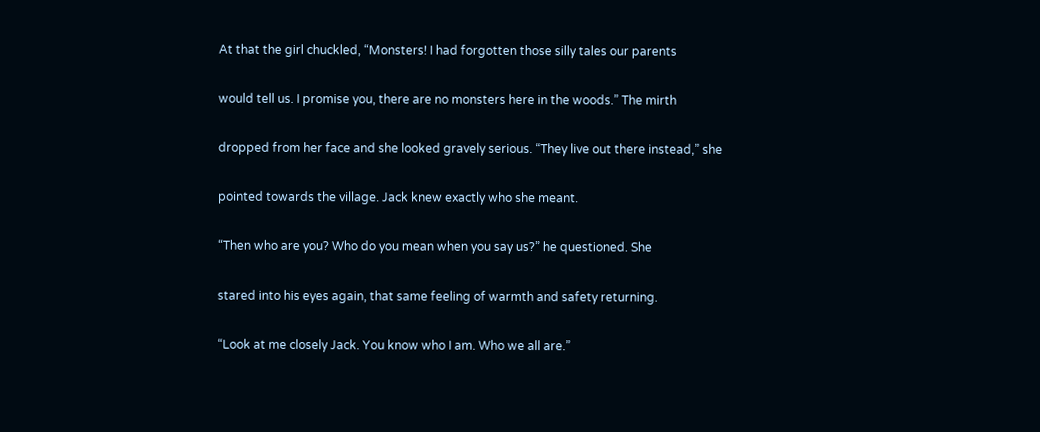At that the girl chuckled, “Monsters! I had forgotten those silly tales our parents

would tell us. I promise you, there are no monsters here in the woods.” The mirth

dropped from her face and she looked gravely serious. “They live out there instead,” she

pointed towards the village. Jack knew exactly who she meant.

“Then who are you? Who do you mean when you say us?” he questioned. She

stared into his eyes again, that same feeling of warmth and safety returning.

“Look at me closely Jack. You know who I am. Who we all are.”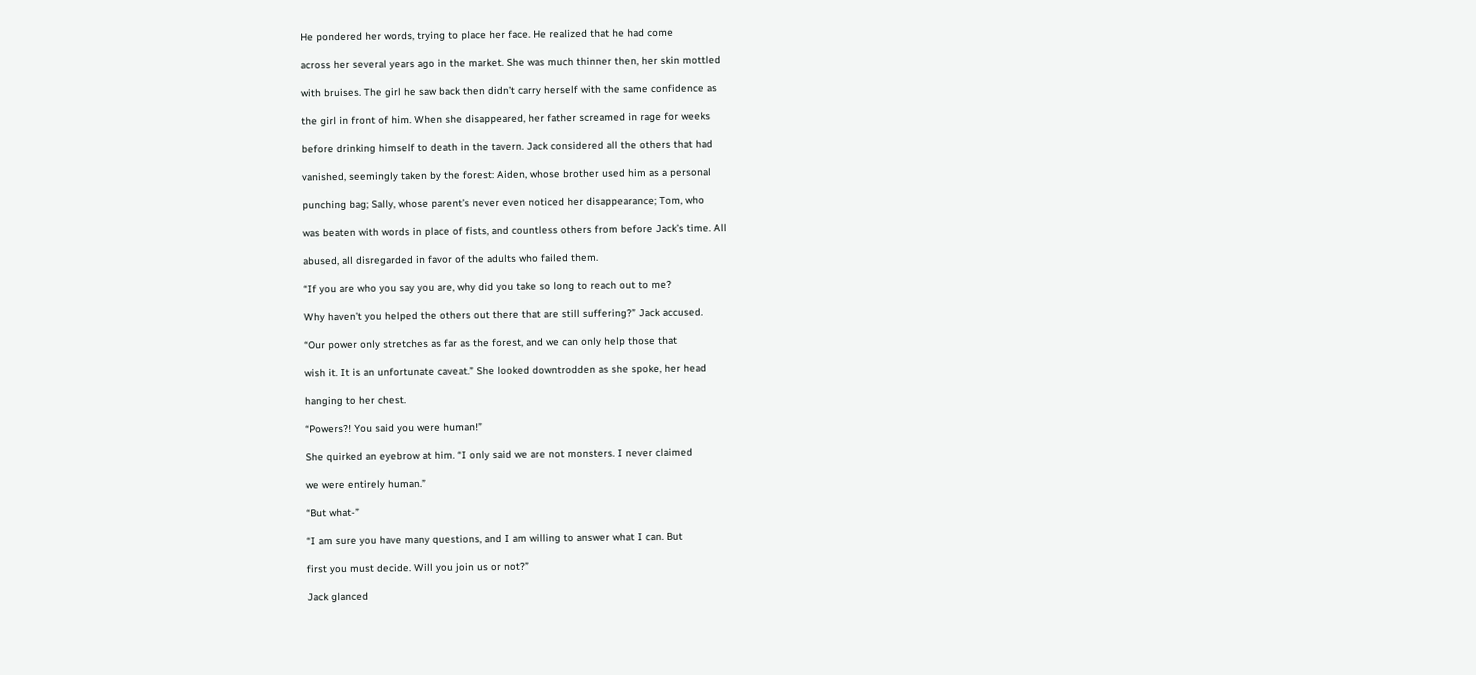He pondered her words, trying to place her face. He realized that he had come

across her several years ago in the market. She was much thinner then, her skin mottled

with bruises. The girl he saw back then didn’t carry herself with the same confidence as

the girl in front of him. When she disappeared, her father screamed in rage for weeks

before drinking himself to death in the tavern. Jack considered all the others that had

vanished, seemingly taken by the forest: Aiden, whose brother used him as a personal

punching bag; Sally, whose parent’s never even noticed her disappearance; Tom, who

was beaten with words in place of fists, and countless others from before Jack’s time. All

abused, all disregarded in favor of the adults who failed them.

“If you are who you say you are, why did you take so long to reach out to me?

Why haven’t you helped the others out there that are still suffering?” Jack accused.

“Our power only stretches as far as the forest, and we can only help those that

wish it. It is an unfortunate caveat.” She looked downtrodden as she spoke, her head

hanging to her chest.

“Powers?! You said you were human!”

She quirked an eyebrow at him. “I only said we are not monsters. I never claimed

we were entirely human.”

“But what-”

“I am sure you have many questions, and I am willing to answer what I can. But

first you must decide. Will you join us or not?”

Jack glanced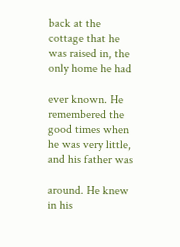back at the cottage that he was raised in, the only home he had

ever known. He remembered the good times when he was very little, and his father was

around. He knew in his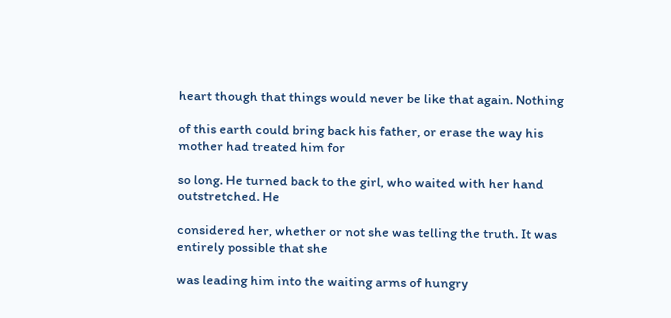heart though that things would never be like that again. Nothing

of this earth could bring back his father, or erase the way his mother had treated him for

so long. He turned back to the girl, who waited with her hand outstretched. He

considered her, whether or not she was telling the truth. It was entirely possible that she

was leading him into the waiting arms of hungry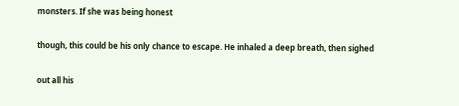monsters. If she was being honest

though, this could be his only chance to escape. He inhaled a deep breath, then sighed

out all his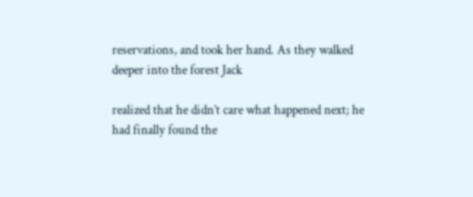reservations, and took her hand. As they walked deeper into the forest Jack

realized that he didn’t care what happened next; he had finally found the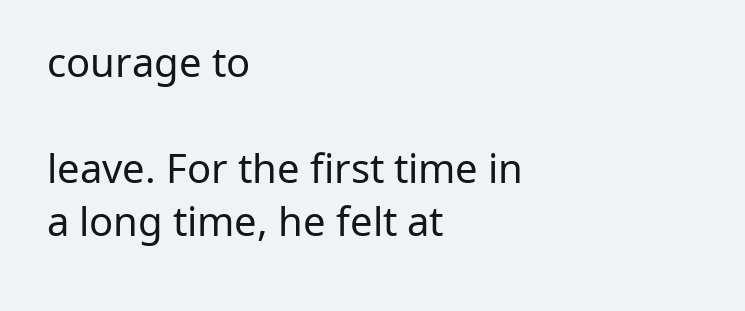courage to

leave. For the first time in a long time, he felt at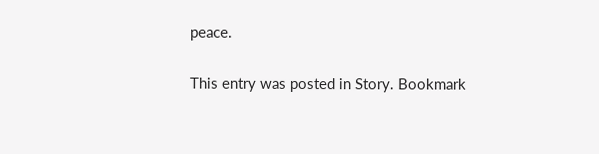peace.

This entry was posted in Story. Bookmark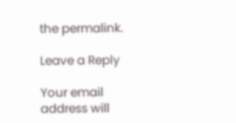the permalink.

Leave a Reply

Your email address will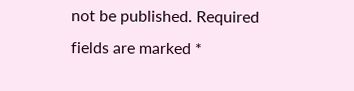not be published. Required fields are marked *